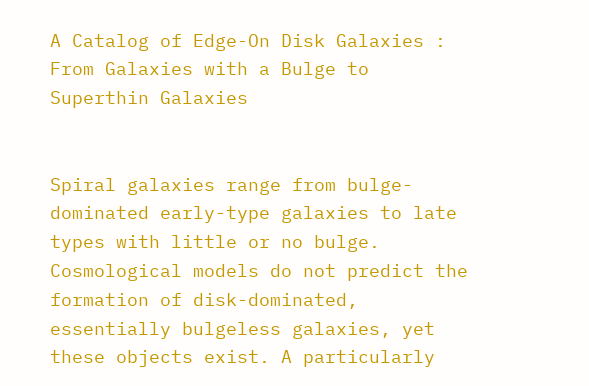A Catalog of Edge-On Disk Galaxies : From Galaxies with a Bulge to Superthin Galaxies


Spiral galaxies range from bulge-dominated early-type galaxies to late types with little or no bulge. Cosmological models do not predict the formation of disk-dominated, essentially bulgeless galaxies, yet these objects exist. A particularly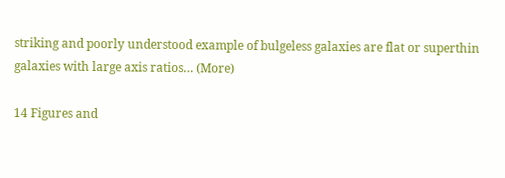striking and poorly understood example of bulgeless galaxies are flat or superthin galaxies with large axis ratios… (More)

14 Figures and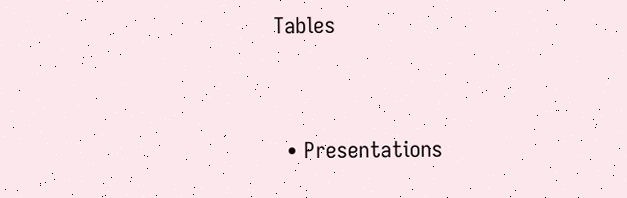Tables


  • Presentations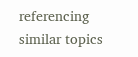referencing similar topics